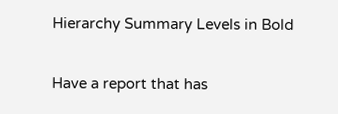Hierarchy Summary Levels in Bold


Have a report that has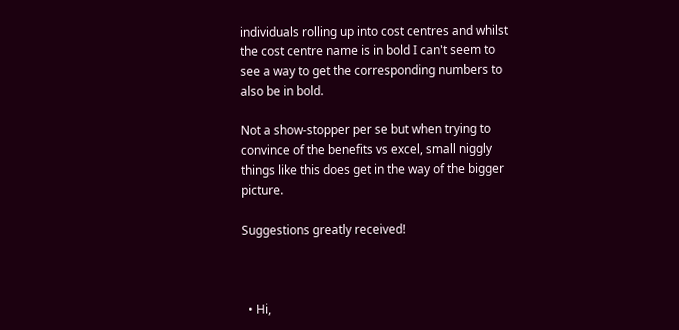individuals rolling up into cost centres and whilst the cost centre name is in bold I can't seem to see a way to get the corresponding numbers to also be in bold.

Not a show-stopper per se but when trying to convince of the benefits vs excel, small niggly things like this does get in the way of the bigger picture.

Suggestions greatly received!



  • Hi,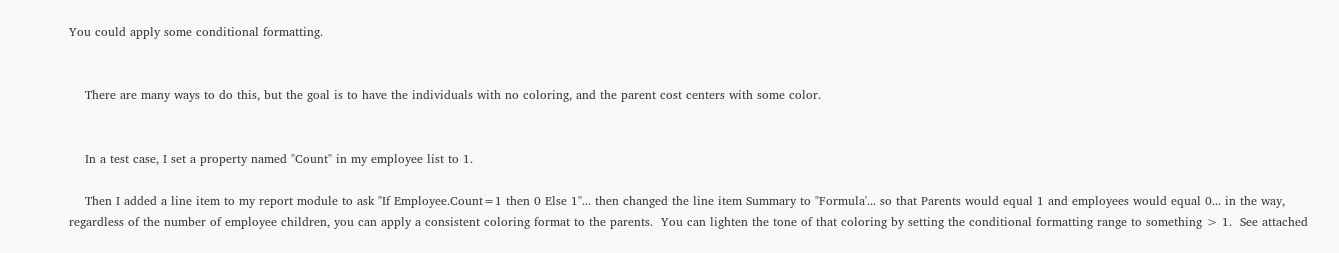You could apply some conditional formatting.


    There are many ways to do this, but the goal is to have the individuals with no coloring, and the parent cost centers with some color.


    In a test case, I set a property named "Count" in my employee list to 1.

    Then I added a line item to my report module to ask "If Employee.Count=1 then 0 Else 1"... then changed the line item Summary to "Formula'... so that Parents would equal 1 and employees would equal 0... in the way, regardless of the number of employee children, you can apply a consistent coloring format to the parents.  You can lighten the tone of that coloring by setting the conditional formatting range to something > 1.  See attached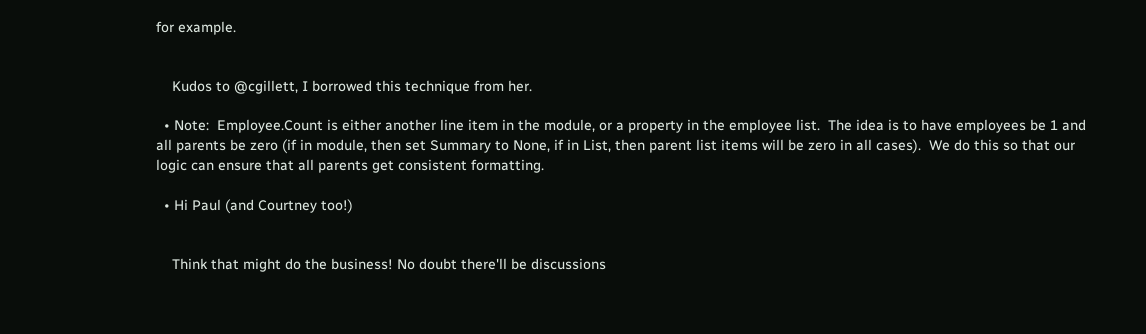for example.


    Kudos to @cgillett, I borrowed this technique from her.

  • Note:  Employee.Count is either another line item in the module, or a property in the employee list.  The idea is to have employees be 1 and all parents be zero (if in module, then set Summary to None, if in List, then parent list items will be zero in all cases).  We do this so that our logic can ensure that all parents get consistent formatting.

  • Hi Paul (and Courtney too!)


    Think that might do the business! No doubt there'll be discussions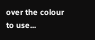over the colour to use...